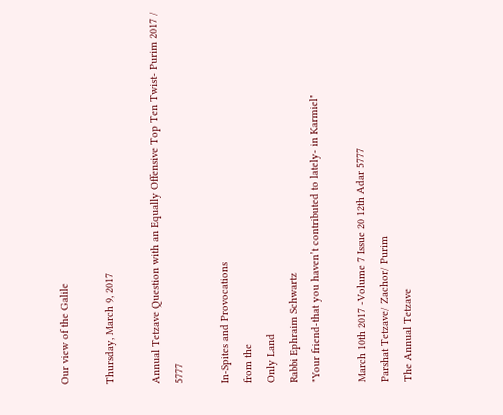Our view of the Galile

Thursday, March 9, 2017

Annual Tetzave Question with an Equally Offensive Top Ten Twist- Purim 2017 / 5777

In-Spites and Provocations
from the
Only Land
Rabbi Ephraim Schwartz
"Your friend-that you haven’t contributed to lately- in Karmiel"

March 10th 2017 -Volume 7 Issue 20 12th Adar 5777
Parshat Tetzave/ Zachor/ Purim
The Annual Tetzave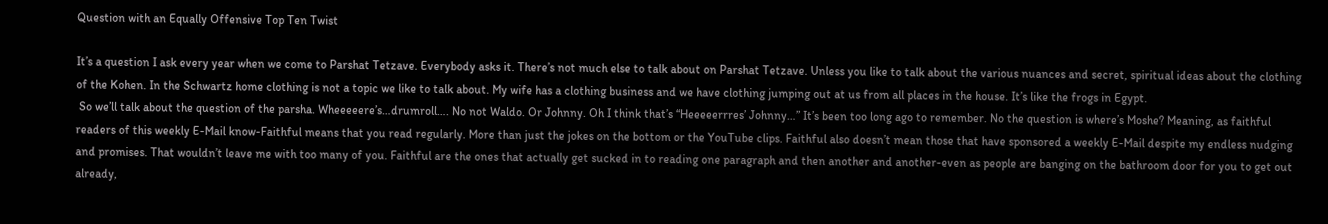Question with an Equally Offensive Top Ten Twist

It’s a question I ask every year when we come to Parshat Tetzave. Everybody asks it. There’s not much else to talk about on Parshat Tetzave. Unless you like to talk about the various nuances and secret, spiritual ideas about the clothing of the Kohen. In the Schwartz home clothing is not a topic we like to talk about. My wife has a clothing business and we have clothing jumping out at us from all places in the house. It’s like the frogs in Egypt.
 So we’ll talk about the question of the parsha. Wheeeeere’s…drumroll…. No not Waldo. Or Johnny. Oh I think that’s “Heeeeerrres’ Johnny…” It’s been too long ago to remember. No the question is where’s Moshe? Meaning, as faithful readers of this weekly E-Mail know-Faithful means that you read regularly. More than just the jokes on the bottom or the YouTube clips. Faithful also doesn’t mean those that have sponsored a weekly E-Mail despite my endless nudging and promises. That wouldn’t leave me with too many of you. Faithful are the ones that actually get sucked in to reading one paragraph and then another and another-even as people are banging on the bathroom door for you to get out already,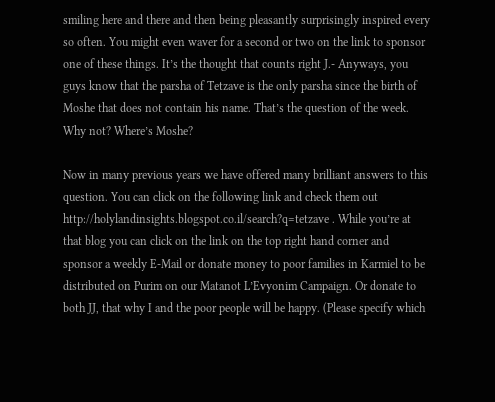smiling here and there and then being pleasantly surprisingly inspired every so often. You might even waver for a second or two on the link to sponsor one of these things. It’s the thought that counts right J.- Anyways, you guys know that the parsha of Tetzave is the only parsha since the birth of Moshe that does not contain his name. That’s the question of the week. Why not? Where’s Moshe?

Now in many previous years we have offered many brilliant answers to this question. You can click on the following link and check them out http://holylandinsights.blogspot.co.il/search?q=tetzave . While you’re at that blog you can click on the link on the top right hand corner and sponsor a weekly E-Mail or donate money to poor families in Karmiel to be distributed on Purim on our Matanot L’Evyonim Campaign. Or donate to both JJ, that why I and the poor people will be happy. (Please specify which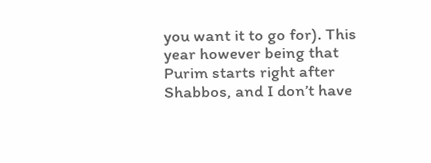you want it to go for). This year however being that Purim starts right after Shabbos, and I don’t have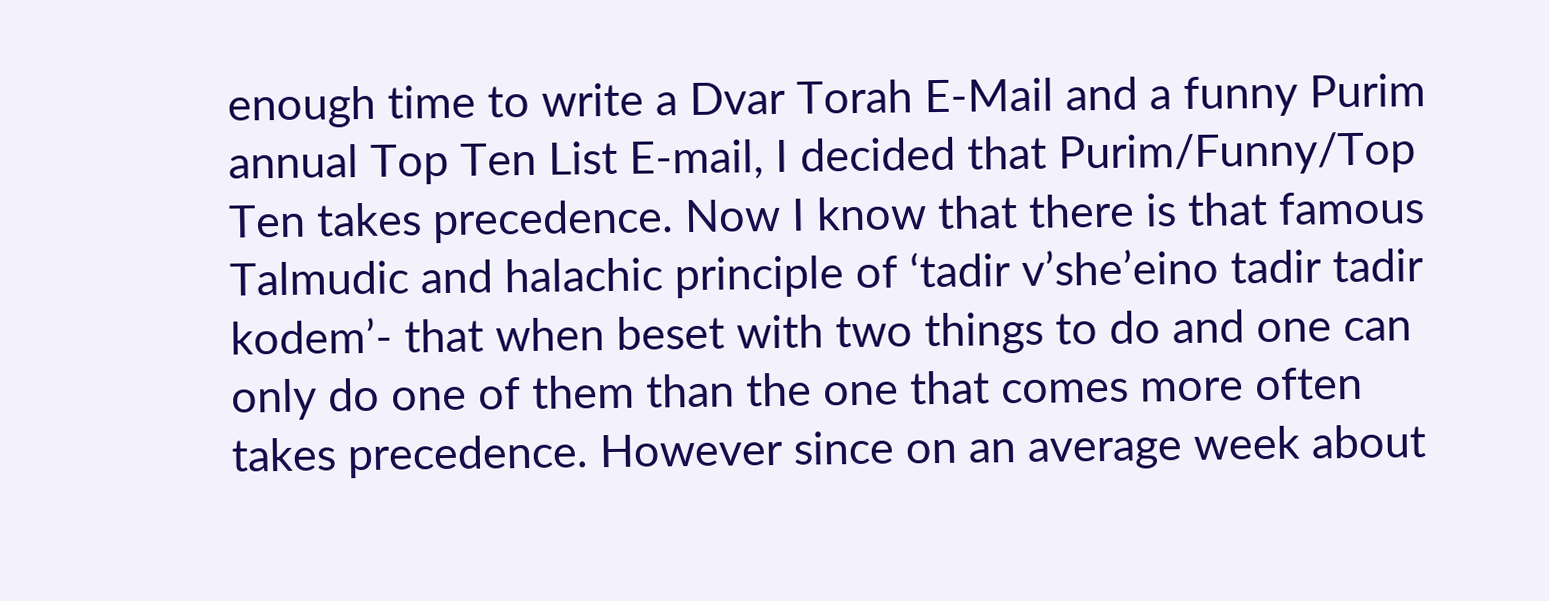enough time to write a Dvar Torah E-Mail and a funny Purim annual Top Ten List E-mail, I decided that Purim/Funny/Top Ten takes precedence. Now I know that there is that famous Talmudic and halachic principle of ‘tadir v’she’eino tadir tadir kodem’- that when beset with two things to do and one can only do one of them than the one that comes more often takes precedence. However since on an average week about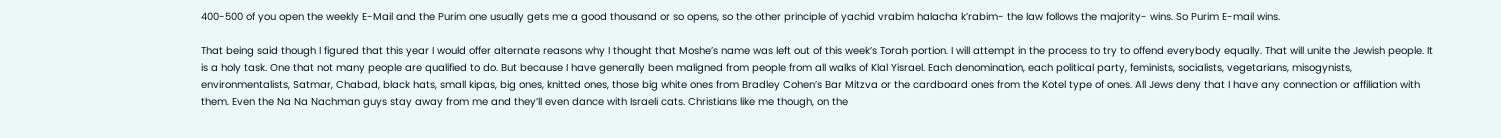400-500 of you open the weekly E-Mail and the Purim one usually gets me a good thousand or so opens, so the other principle of yachid vrabim halacha k’rabim- the law follows the majority- wins. So Purim E-mail wins.

That being said though I figured that this year I would offer alternate reasons why I thought that Moshe’s name was left out of this week’s Torah portion. I will attempt in the process to try to offend everybody equally. That will unite the Jewish people. It is a holy task. One that not many people are qualified to do. But because I have generally been maligned from people from all walks of Klal Yisrael. Each denomination, each political party, feminists, socialists, vegetarians, misogynists, environmentalists, Satmar, Chabad, black hats, small kipas, big ones, knitted ones, those big white ones from Bradley Cohen’s Bar Mitzva or the cardboard ones from the Kotel type of ones. All Jews deny that I have any connection or affiliation with them. Even the Na Na Nachman guys stay away from me and they’ll even dance with Israeli cats. Christians like me though, on the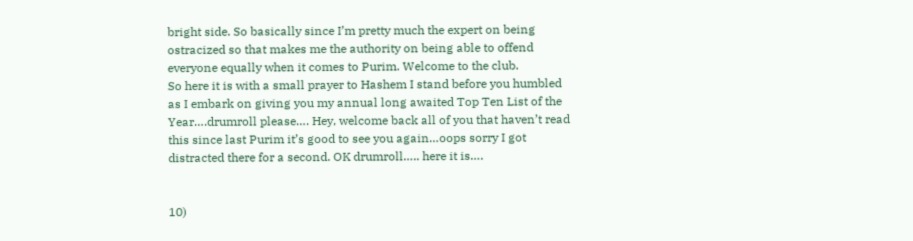bright side. So basically since I’m pretty much the expert on being ostracized so that makes me the authority on being able to offend everyone equally when it comes to Purim. Welcome to the club.
So here it is with a small prayer to Hashem I stand before you humbled as I embark on giving you my annual long awaited Top Ten List of the Year….drumroll please…. Hey, welcome back all of you that haven’t read this since last Purim it’s good to see you again…oops sorry I got distracted there for a second. OK drumroll….. here it is….


10)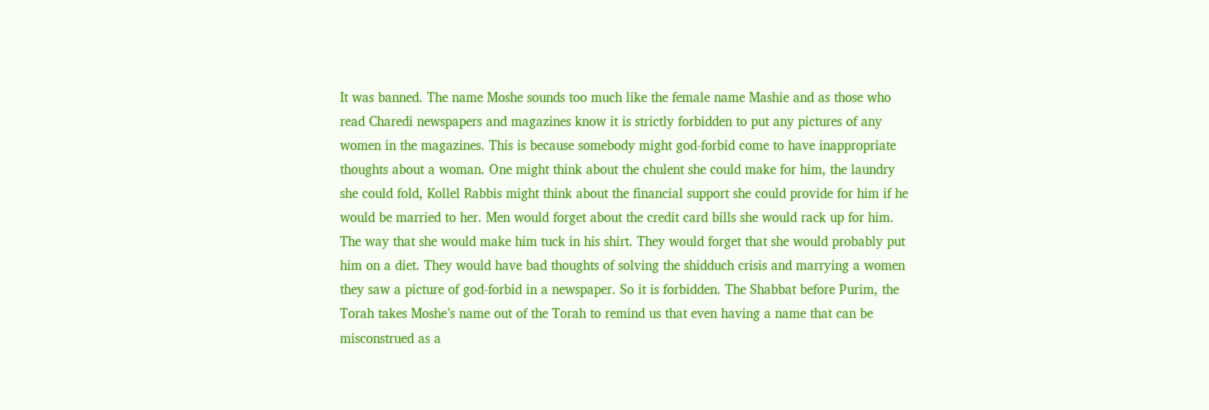It was banned. The name Moshe sounds too much like the female name Mashie and as those who read Charedi newspapers and magazines know it is strictly forbidden to put any pictures of any women in the magazines. This is because somebody might god-forbid come to have inappropriate thoughts about a woman. One might think about the chulent she could make for him, the laundry she could fold, Kollel Rabbis might think about the financial support she could provide for him if he would be married to her. Men would forget about the credit card bills she would rack up for him. The way that she would make him tuck in his shirt. They would forget that she would probably put him on a diet. They would have bad thoughts of solving the shidduch crisis and marrying a women they saw a picture of god-forbid in a newspaper. So it is forbidden. The Shabbat before Purim, the Torah takes Moshe’s name out of the Torah to remind us that even having a name that can be misconstrued as a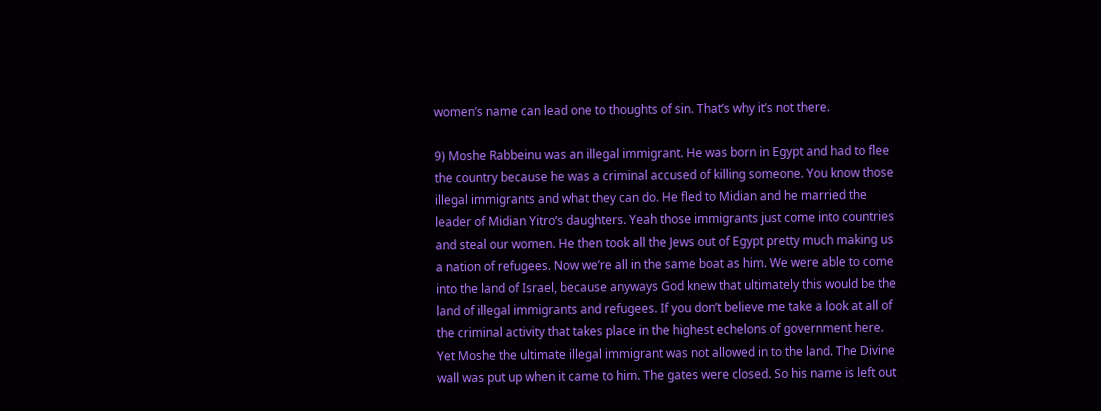women’s name can lead one to thoughts of sin. That’s why it’s not there.

9) Moshe Rabbeinu was an illegal immigrant. He was born in Egypt and had to flee the country because he was a criminal accused of killing someone. You know those illegal immigrants and what they can do. He fled to Midian and he married the leader of Midian Yitro’s daughters. Yeah those immigrants just come into countries and steal our women. He then took all the Jews out of Egypt pretty much making us a nation of refugees. Now we’re all in the same boat as him. We were able to come into the land of Israel, because anyways God knew that ultimately this would be the land of illegal immigrants and refugees. If you don’t believe me take a look at all of the criminal activity that takes place in the highest echelons of government here. Yet Moshe the ultimate illegal immigrant was not allowed in to the land. The Divine wall was put up when it came to him. The gates were closed. So his name is left out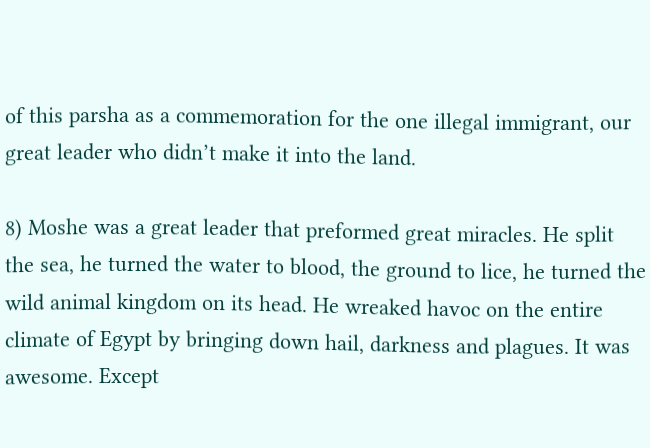of this parsha as a commemoration for the one illegal immigrant, our great leader who didn’t make it into the land.

8) Moshe was a great leader that preformed great miracles. He split the sea, he turned the water to blood, the ground to lice, he turned the wild animal kingdom on its head. He wreaked havoc on the entire climate of Egypt by bringing down hail, darkness and plagues. It was awesome. Except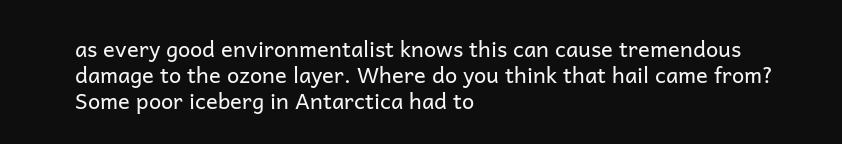as every good environmentalist knows this can cause tremendous damage to the ozone layer. Where do you think that hail came from? Some poor iceberg in Antarctica had to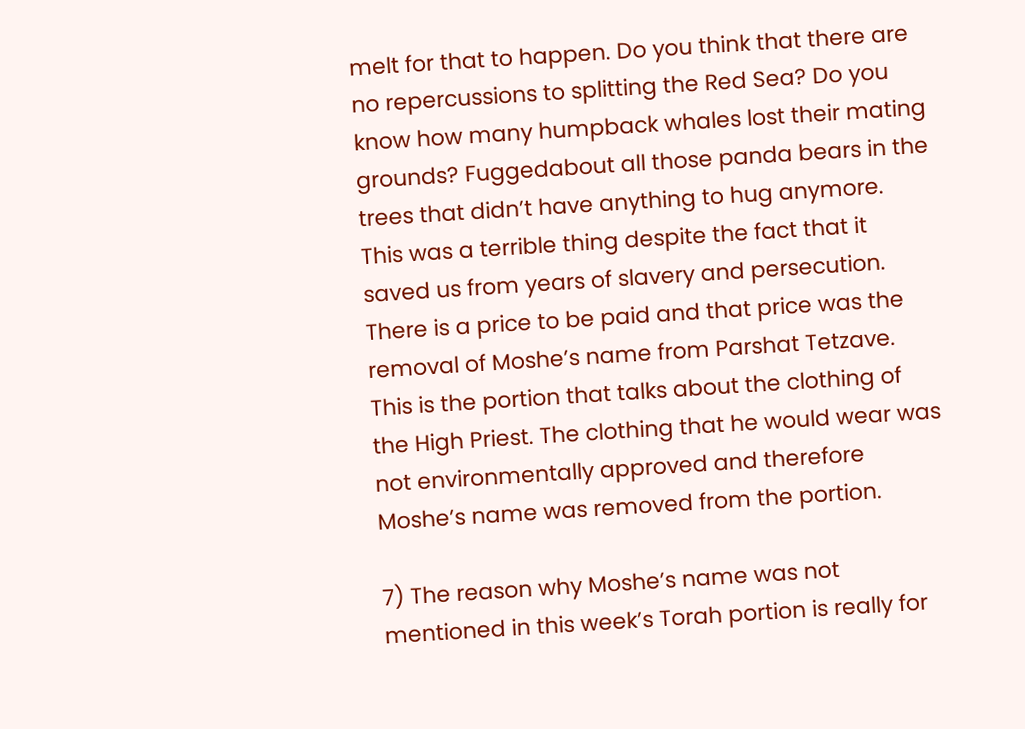melt for that to happen. Do you think that there are no repercussions to splitting the Red Sea? Do you know how many humpback whales lost their mating grounds? Fuggedabout all those panda bears in the trees that didn’t have anything to hug anymore. This was a terrible thing despite the fact that it saved us from years of slavery and persecution. There is a price to be paid and that price was the removal of Moshe’s name from Parshat Tetzave. This is the portion that talks about the clothing of the High Priest. The clothing that he would wear was not environmentally approved and therefore Moshe’s name was removed from the portion.

7) The reason why Moshe’s name was not mentioned in this week’s Torah portion is really for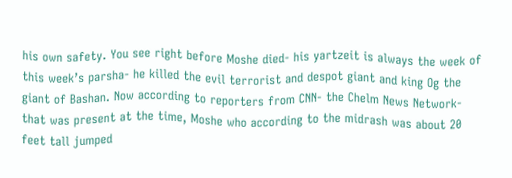his own safety. You see right before Moshe died- his yartzeit is always the week of this week’s parsha- he killed the evil terrorist and despot giant and king Og the giant of Bashan. Now according to reporters from CNN- the Chelm News Network- that was present at the time, Moshe who according to the midrash was about 20 feet tall jumped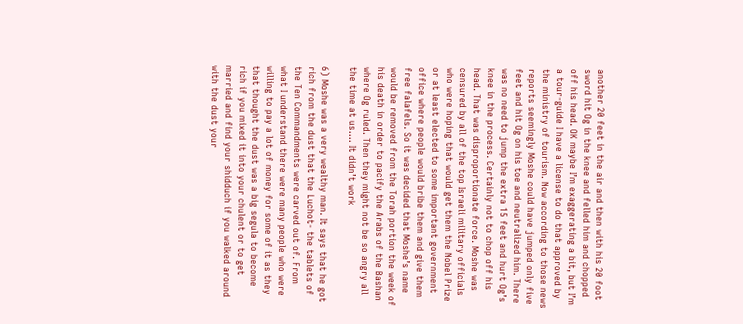another 20 feet in the air and then with his 20 foot sword hit Og in the knee and felled him and chopped off his head. OK maybe I’m exaggerating a bit, but I’m a tour-guide I have a license to do that approved by the ministry of tourism. Now according to those news reports seemingly Moshe could have jumped only five feet and hit Og on his toe and neutralized him. There was no need to jump the extra 15 feet and hurt Og’s knee in the process. Certainly not to chop off his head. That was disproportionate force. Moshe was censured by all of the top Israeli military officials who were hoping that would get them the Nobel Prize or at least elected to some important government office where people would bribe them and give them free falafels. So it was decided that Moshe’s name would be removed from the Torah portion the week of his death in order to pacify the Arabs of the Bashan where Og ruled. Then they might not be so angry all the time at us…. It didn’t work

6) Moshe was a very wealthy man. It says that he got rich from the dust that the Luchot- the tablets of the Ten Commandments were carved out of. From what I understand there were many people who were willing to pay a lot of money for some of it as they that thought the dust was a big segula to become rich if you mixed it into your chulent or to get married and find your shidduch if you walked around with the dust your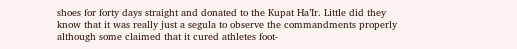shoes for forty days straight and donated to the Kupat Ha’Ir. Little did they know that it was really just a segula to observe the commandments properly although some claimed that it cured athletes foot-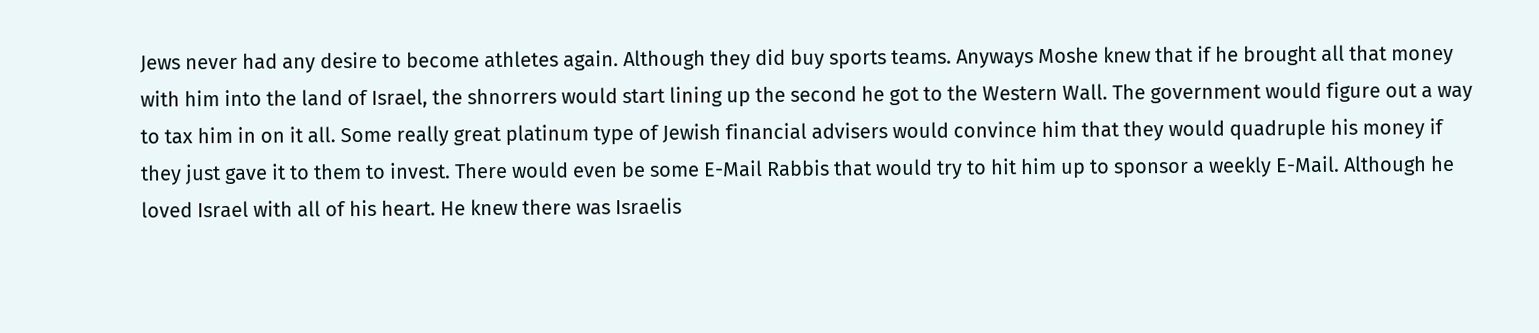Jews never had any desire to become athletes again. Although they did buy sports teams. Anyways Moshe knew that if he brought all that money with him into the land of Israel, the shnorrers would start lining up the second he got to the Western Wall. The government would figure out a way to tax him in on it all. Some really great platinum type of Jewish financial advisers would convince him that they would quadruple his money if they just gave it to them to invest. There would even be some E-Mail Rabbis that would try to hit him up to sponsor a weekly E-Mail. Although he loved Israel with all of his heart. He knew there was Israelis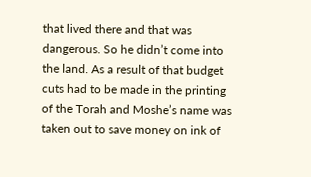that lived there and that was dangerous. So he didn’t come into the land. As a result of that budget cuts had to be made in the printing of the Torah and Moshe’s name was taken out to save money on ink of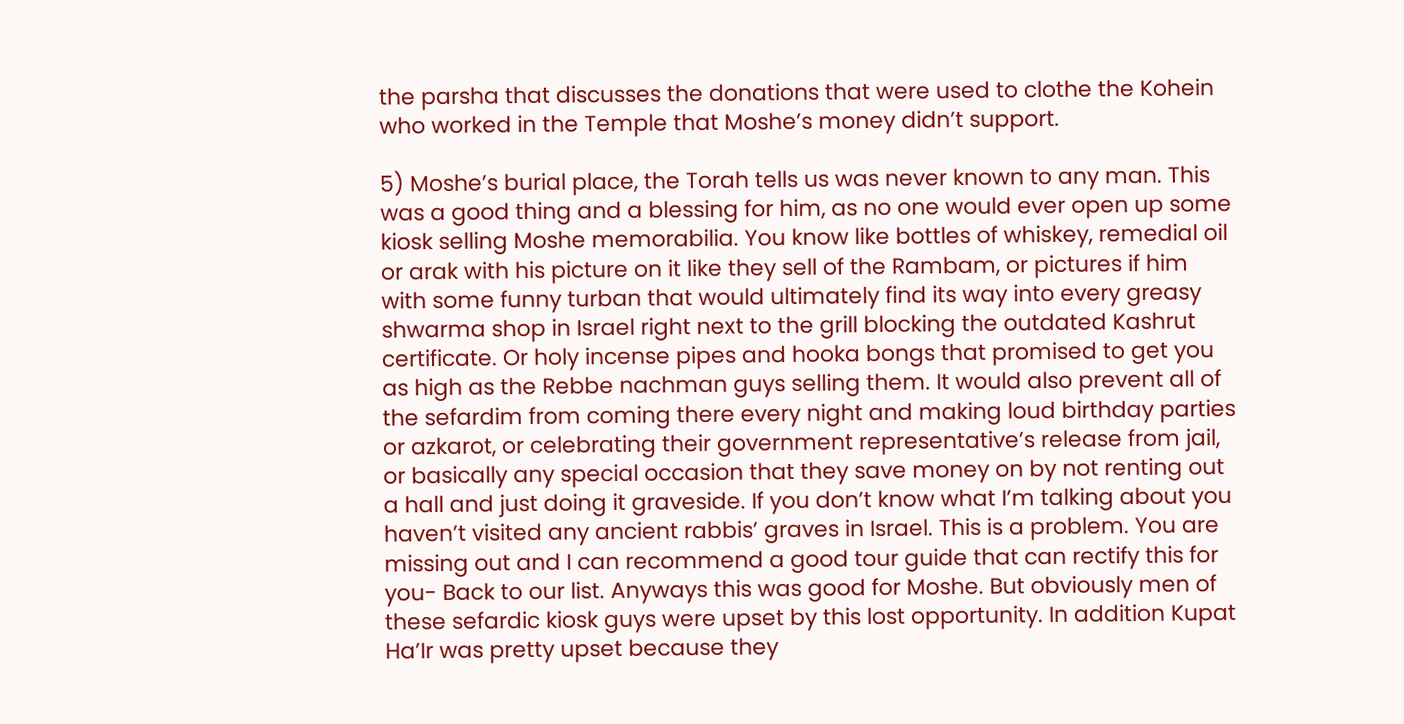the parsha that discusses the donations that were used to clothe the Kohein who worked in the Temple that Moshe’s money didn’t support.

5) Moshe’s burial place, the Torah tells us was never known to any man. This was a good thing and a blessing for him, as no one would ever open up some kiosk selling Moshe memorabilia. You know like bottles of whiskey, remedial oil or arak with his picture on it like they sell of the Rambam, or pictures if him with some funny turban that would ultimately find its way into every greasy shwarma shop in Israel right next to the grill blocking the outdated Kashrut certificate. Or holy incense pipes and hooka bongs that promised to get you as high as the Rebbe nachman guys selling them. It would also prevent all of the sefardim from coming there every night and making loud birthday parties or azkarot, or celebrating their government representative’s release from jail, or basically any special occasion that they save money on by not renting out a hall and just doing it graveside. If you don’t know what I’m talking about you haven’t visited any ancient rabbis’ graves in Israel. This is a problem. You are missing out and I can recommend a good tour guide that can rectify this for you- Back to our list. Anyways this was good for Moshe. But obviously men of these sefardic kiosk guys were upset by this lost opportunity. In addition Kupat Ha’Ir was pretty upset because they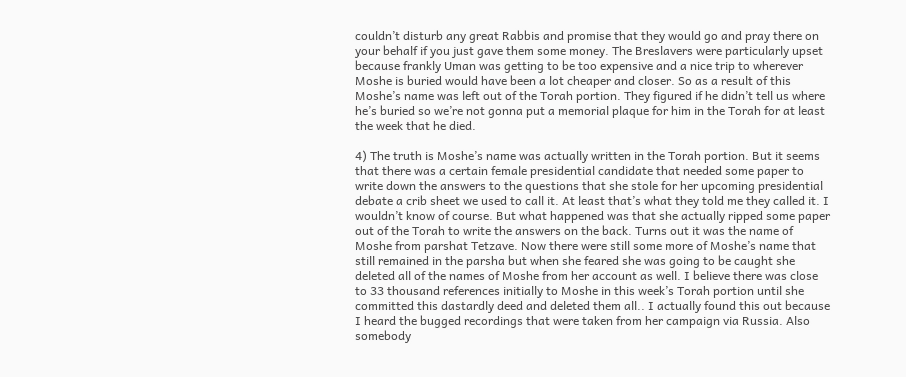couldn’t disturb any great Rabbis and promise that they would go and pray there on your behalf if you just gave them some money. The Breslavers were particularly upset because frankly Uman was getting to be too expensive and a nice trip to wherever Moshe is buried would have been a lot cheaper and closer. So as a result of this Moshe’s name was left out of the Torah portion. They figured if he didn’t tell us where he’s buried so we’re not gonna put a memorial plaque for him in the Torah for at least the week that he died.

4) The truth is Moshe’s name was actually written in the Torah portion. But it seems that there was a certain female presidential candidate that needed some paper to write down the answers to the questions that she stole for her upcoming presidential debate a crib sheet we used to call it. At least that’s what they told me they called it. I wouldn’t know of course. But what happened was that she actually ripped some paper out of the Torah to write the answers on the back. Turns out it was the name of Moshe from parshat Tetzave. Now there were still some more of Moshe’s name that still remained in the parsha but when she feared she was going to be caught she deleted all of the names of Moshe from her account as well. I believe there was close to 33 thousand references initially to Moshe in this week’s Torah portion until she committed this dastardly deed and deleted them all.. I actually found this out because I heard the bugged recordings that were taken from her campaign via Russia. Also somebody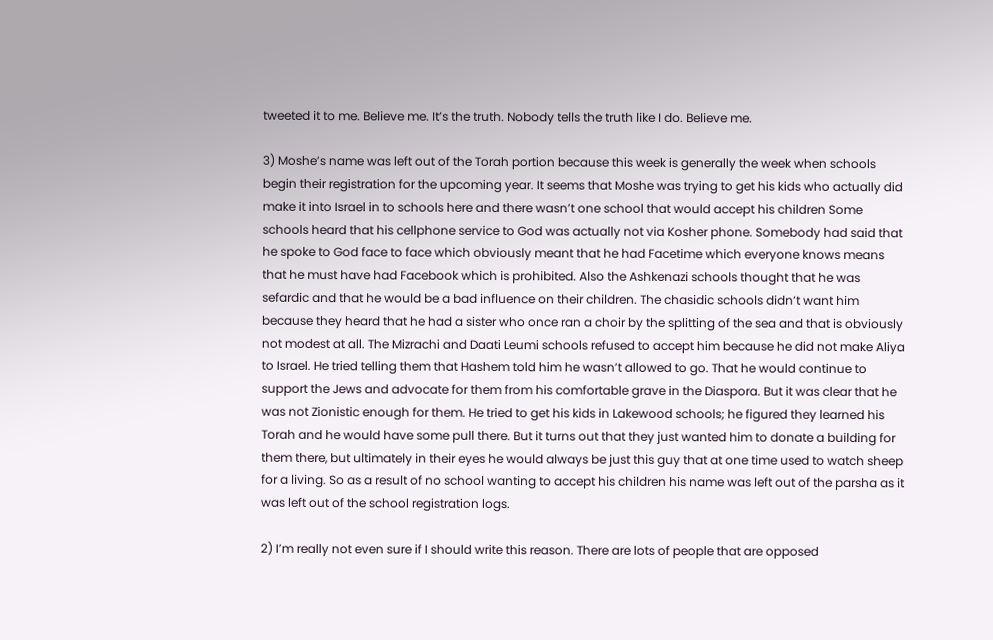tweeted it to me. Believe me. It’s the truth. Nobody tells the truth like I do. Believe me.

3) Moshe’s name was left out of the Torah portion because this week is generally the week when schools begin their registration for the upcoming year. It seems that Moshe was trying to get his kids who actually did make it into Israel in to schools here and there wasn’t one school that would accept his children Some schools heard that his cellphone service to God was actually not via Kosher phone. Somebody had said that he spoke to God face to face which obviously meant that he had Facetime which everyone knows means that he must have had Facebook which is prohibited. Also the Ashkenazi schools thought that he was sefardic and that he would be a bad influence on their children. The chasidic schools didn’t want him because they heard that he had a sister who once ran a choir by the splitting of the sea and that is obviously not modest at all. The Mizrachi and Daati Leumi schools refused to accept him because he did not make Aliya to Israel. He tried telling them that Hashem told him he wasn’t allowed to go. That he would continue to support the Jews and advocate for them from his comfortable grave in the Diaspora. But it was clear that he was not Zionistic enough for them. He tried to get his kids in Lakewood schools; he figured they learned his Torah and he would have some pull there. But it turns out that they just wanted him to donate a building for them there, but ultimately in their eyes he would always be just this guy that at one time used to watch sheep for a living. So as a result of no school wanting to accept his children his name was left out of the parsha as it was left out of the school registration logs.

2) I’m really not even sure if I should write this reason. There are lots of people that are opposed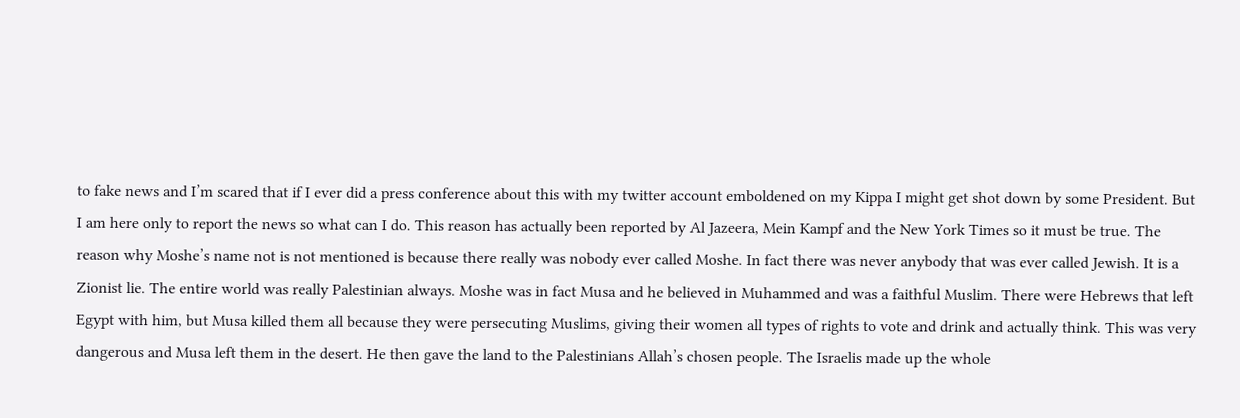to fake news and I’m scared that if I ever did a press conference about this with my twitter account emboldened on my Kippa I might get shot down by some President. But I am here only to report the news so what can I do. This reason has actually been reported by Al Jazeera, Mein Kampf and the New York Times so it must be true. The reason why Moshe’s name not is not mentioned is because there really was nobody ever called Moshe. In fact there was never anybody that was ever called Jewish. It is a Zionist lie. The entire world was really Palestinian always. Moshe was in fact Musa and he believed in Muhammed and was a faithful Muslim. There were Hebrews that left Egypt with him, but Musa killed them all because they were persecuting Muslims, giving their women all types of rights to vote and drink and actually think. This was very dangerous and Musa left them in the desert. He then gave the land to the Palestinians Allah’s chosen people. The Israelis made up the whole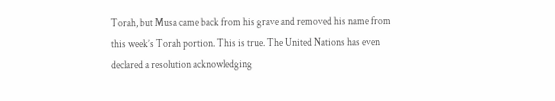Torah, but Musa came back from his grave and removed his name from this week’s Torah portion. This is true. The United Nations has even declared a resolution acknowledging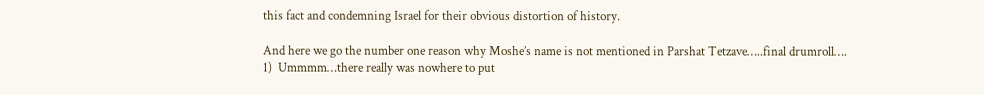this fact and condemning Israel for their obvious distortion of history.

And here we go the number one reason why Moshe’s name is not mentioned in Parshat Tetzave…..final drumroll….
1)  Ummmm…there really was nowhere to put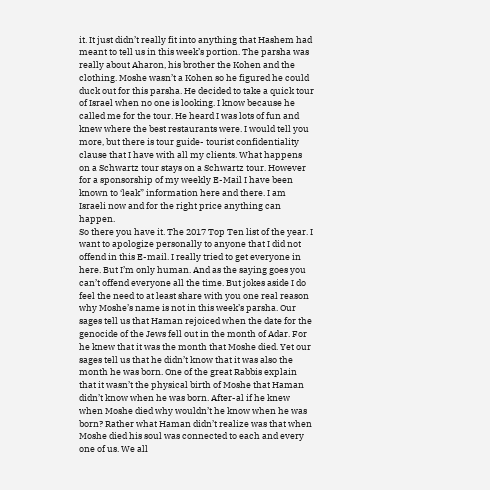it. It just didn’t really fit into anything that Hashem had meant to tell us in this week’s portion. The parsha was really about Aharon, his brother the Kohen and the clothing. Moshe wasn’t a Kohen so he figured he could duck out for this parsha. He decided to take a quick tour of Israel when no one is looking. I know because he called me for the tour. He heard I was lots of fun and knew where the best restaurants were. I would tell you more, but there is tour guide- tourist confidentiality clause that I have with all my clients. What happens on a Schwartz tour stays on a Schwartz tour. However for a sponsorship of my weekly E-Mail I have been known to ‘leak” information here and there. I am Israeli now and for the right price anything can happen.
So there you have it. The 2017 Top Ten list of the year. I want to apologize personally to anyone that I did not offend in this E-mail. I really tried to get everyone in here. But I’m only human. And as the saying goes you can’t offend everyone all the time. But jokes aside I do feel the need to at least share with you one real reason why Moshe’s name is not in this week’s parsha. Our sages tell us that Haman rejoiced when the date for the genocide of the Jews fell out in the month of Adar. For he knew that it was the month that Moshe died. Yet our sages tell us that he didn’t know that it was also the month he was born. One of the great Rabbis explain that it wasn’t the physical birth of Moshe that Haman didn’t know when he was born. After-al if he knew when Moshe died why wouldn’t he know when he was born? Rather what Haman didn’t realize was that when Moshe died his soul was connected to each and every one of us. We all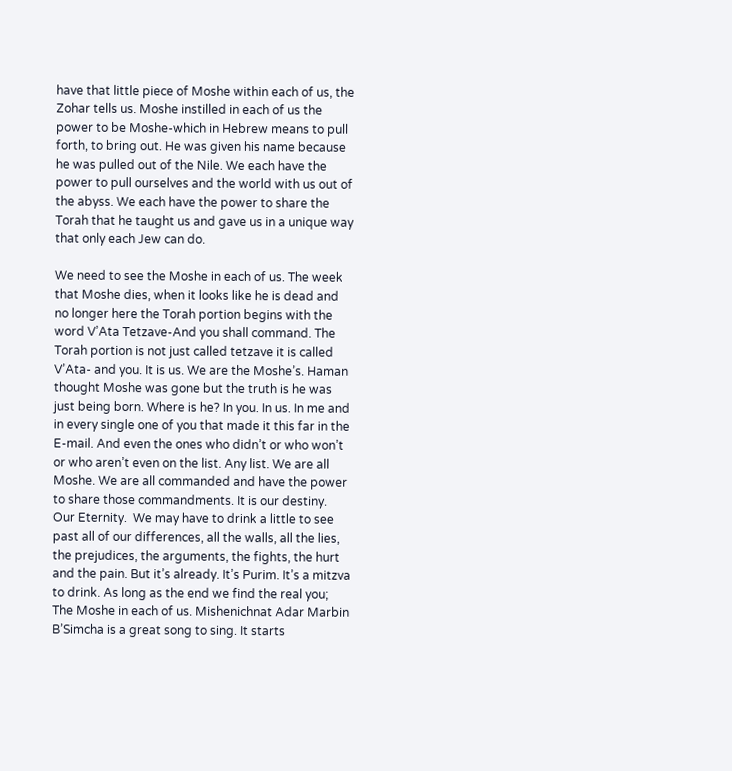have that little piece of Moshe within each of us, the Zohar tells us. Moshe instilled in each of us the power to be Moshe-which in Hebrew means to pull forth, to bring out. He was given his name because he was pulled out of the Nile. We each have the power to pull ourselves and the world with us out of the abyss. We each have the power to share the Torah that he taught us and gave us in a unique way that only each Jew can do.

We need to see the Moshe in each of us. The week that Moshe dies, when it looks like he is dead and no longer here the Torah portion begins with the word V’Ata Tetzave-And you shall command. The Torah portion is not just called tetzave it is called V’Ata- and you. It is us. We are the Moshe’s. Haman thought Moshe was gone but the truth is he was just being born. Where is he? In you. In us. In me and in every single one of you that made it this far in the E-mail. And even the ones who didn’t or who won’t or who aren’t even on the list. Any list. We are all Moshe. We are all commanded and have the power to share those commandments. It is our destiny. Our Eternity.  We may have to drink a little to see past all of our differences, all the walls, all the lies, the prejudices, the arguments, the fights, the hurt and the pain. But it’s already. It’s Purim. It’s a mitzva to drink. As long as the end we find the real you; The Moshe in each of us. Mishenichnat Adar Marbin B’Simcha is a great song to sing. It starts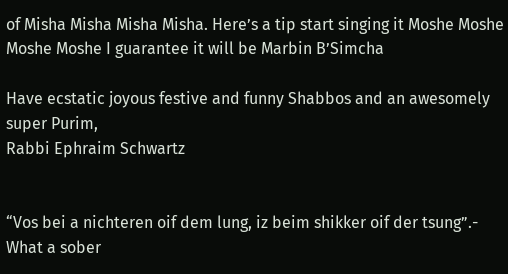of Misha Misha Misha Misha. Here’s a tip start singing it Moshe Moshe Moshe Moshe I guarantee it will be Marbin B’Simcha

Have ecstatic joyous festive and funny Shabbos and an awesomely super Purim,
Rabbi Ephraim Schwartz


“Vos bei a nichteren oif dem lung, iz beim shikker oif der tsung”.- What a sober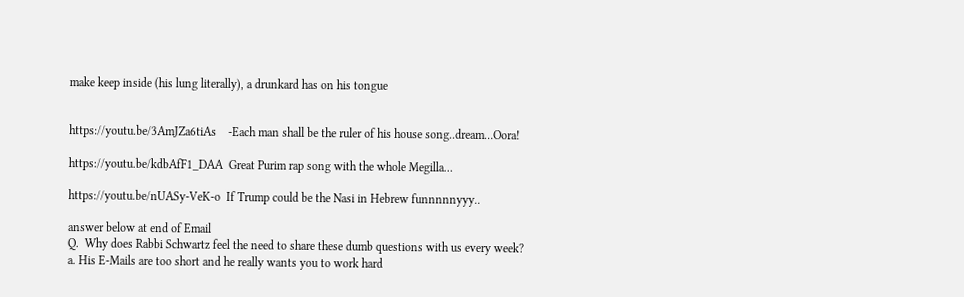make keep inside (his lung literally), a drunkard has on his tongue


https://youtu.be/3AmJZa6tiAs    -Each man shall be the ruler of his house song..dream…Oora!

https://youtu.be/kdbAfF1_DAA  Great Purim rap song with the whole Megilla…

https://youtu.be/nUASy-VeK-o  If Trump could be the Nasi in Hebrew funnnnnyyy..

answer below at end of Email
Q.  Why does Rabbi Schwartz feel the need to share these dumb questions with us every week?
a. His E-Mails are too short and he really wants you to work hard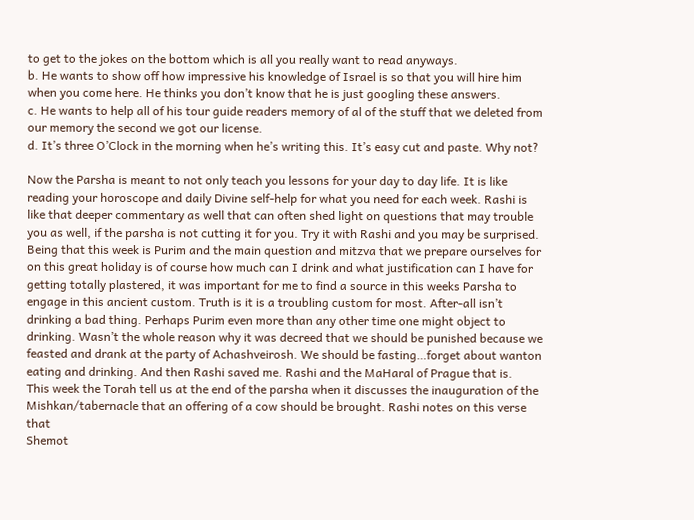to get to the jokes on the bottom which is all you really want to read anyways.
b. He wants to show off how impressive his knowledge of Israel is so that you will hire him when you come here. He thinks you don’t know that he is just googling these answers.
c. He wants to help all of his tour guide readers memory of al of the stuff that we deleted from our memory the second we got our license.
d. It’s three O’Clock in the morning when he’s writing this. It’s easy cut and paste. Why not?

Now the Parsha is meant to not only teach you lessons for your day to day life. It is like reading your horoscope and daily Divine self-help for what you need for each week. Rashi is like that deeper commentary as well that can often shed light on questions that may trouble you as well, if the parsha is not cutting it for you. Try it with Rashi and you may be surprised. Being that this week is Purim and the main question and mitzva that we prepare ourselves for on this great holiday is of course how much can I drink and what justification can I have for getting totally plastered, it was important for me to find a source in this weeks Parsha to engage in this ancient custom. Truth is it is a troubling custom for most. After-all isn’t drinking a bad thing. Perhaps Purim even more than any other time one might object to drinking. Wasn’t the whole reason why it was decreed that we should be punished because we feasted and drank at the party of Achashveirosh. We should be fasting…forget about wanton eating and drinking. And then Rashi saved me. Rashi and the MaHaral of Prague that is.
This week the Torah tell us at the end of the parsha when it discusses the inauguration of the Mishkan/tabernacle that an offering of a cow should be brought. Rashi notes on this verse that
Shemot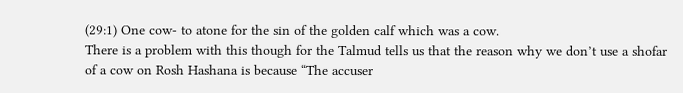(29:1) One cow- to atone for the sin of the golden calf which was a cow.
There is a problem with this though for the Talmud tells us that the reason why we don’t use a shofar of a cow on Rosh Hashana is because “The accuser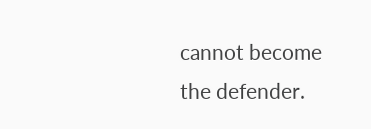cannot become the defender.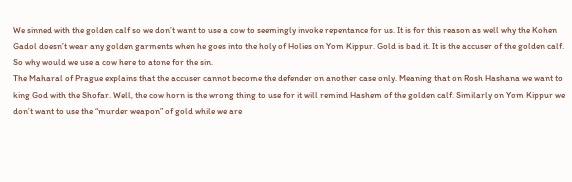We sinned with the golden calf so we don’t want to use a cow to seemingly invoke repentance for us. It is for this reason as well why the Kohen Gadol doesn’t wear any golden garments when he goes into the holy of Holies on Yom Kippur. Gold is bad it. It is the accuser of the golden calf. So why would we use a cow here to atone for the sin.
The Maharal of Prague explains that the accuser cannot become the defender on another case only. Meaning that on Rosh Hashana we want to king God with the Shofar. Well, the cow horn is the wrong thing to use for it will remind Hashem of the golden calf. Similarly on Yom Kippur we don’t want to use the “murder weapon” of gold while we are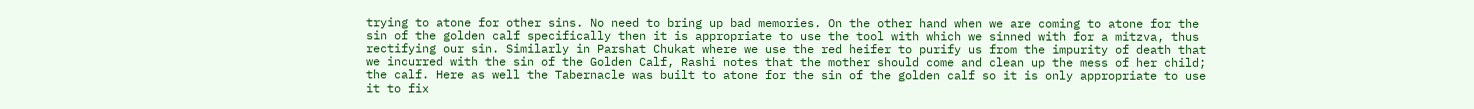trying to atone for other sins. No need to bring up bad memories. On the other hand when we are coming to atone for the sin of the golden calf specifically then it is appropriate to use the tool with which we sinned with for a mitzva, thus rectifying our sin. Similarly in Parshat Chukat where we use the red heifer to purify us from the impurity of death that we incurred with the sin of the Golden Calf, Rashi notes that the mother should come and clean up the mess of her child; the calf. Here as well the Tabernacle was built to atone for the sin of the golden calf so it is only appropriate to use it to fix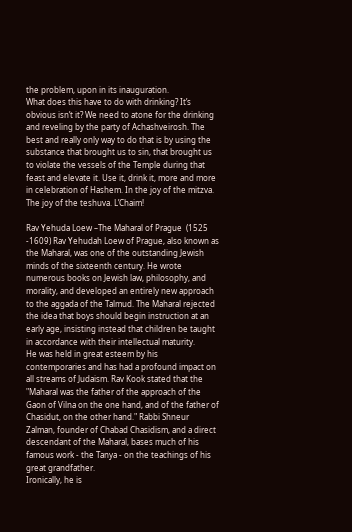the problem, upon in its inauguration.
What does this have to do with drinking? It’s obvious isn’t it? We need to atone for the drinking and reveling by the party of Achashveirosh. The best and really only way to do that is by using the substance that brought us to sin, that brought us to violate the vessels of the Temple during that feast and elevate it. Use it, drink it, more and more in celebration of Hashem. In the joy of the mitzva. The joy of the teshuva. L’Chaim!

Rav Yehuda Loew –The Maharal of Prague  (1525 -1609) Rav Yehudah Loew of Prague, also known as the Maharal, was one of the outstanding Jewish minds of the sixteenth century. He wrote numerous books on Jewish law, philosophy, and morality, and developed an entirely new approach to the aggada of the Talmud. The Maharal rejected the idea that boys should begin instruction at an early age, insisting instead that children be taught in accordance with their intellectual maturity.
He was held in great esteem by his contemporaries and has had a profound impact on all streams of Judaism. Rav Kook stated that the "Maharal was the father of the approach of the Gaon of Vilna on the one hand, and of the father of Chasidut, on the other hand." Rabbi Shneur Zalman, founder of Chabad Chasidism, and a direct descendant of the Maharal, bases much of his famous work - the Tanya - on the teachings of his great grandfather.
Ironically, he is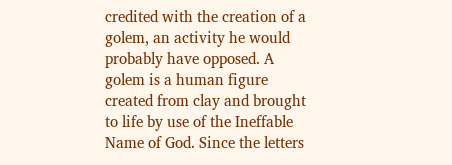credited with the creation of a golem, an activity he would probably have opposed. A golem is a human figure created from clay and brought to life by use of the Ineffable Name of God. Since the letters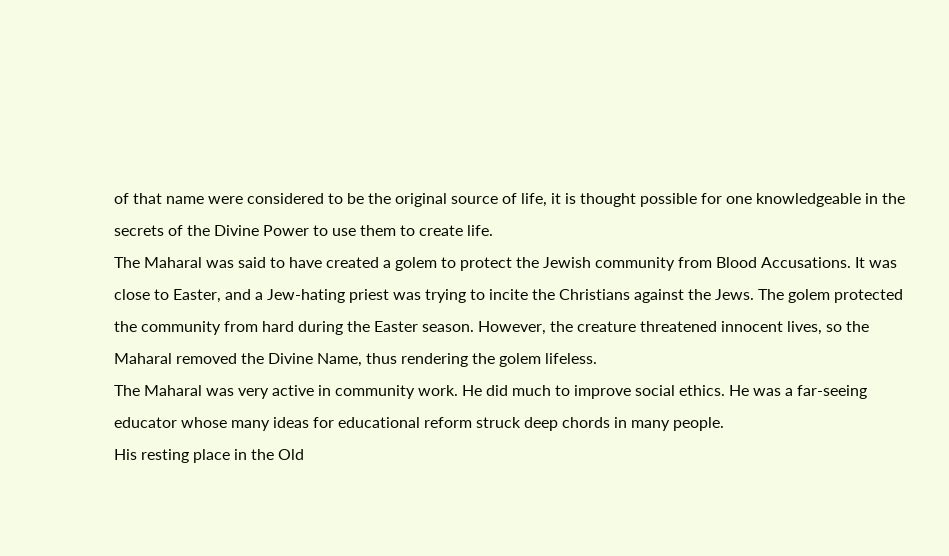of that name were considered to be the original source of life, it is thought possible for one knowledgeable in the secrets of the Divine Power to use them to create life.
The Maharal was said to have created a golem to protect the Jewish community from Blood Accusations. It was close to Easter, and a Jew-hating priest was trying to incite the Christians against the Jews. The golem protected the community from hard during the Easter season. However, the creature threatened innocent lives, so the Maharal removed the Divine Name, thus rendering the golem lifeless.
The Maharal was very active in community work. He did much to improve social ethics. He was a far-seeing educator whose many ideas for educational reform struck deep chords in many people.
His resting place in the Old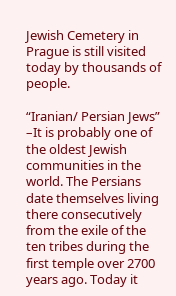Jewish Cemetery in Prague is still visited today by thousands of people.

“Iranian/ Persian Jews” –It is probably one of the oldest Jewish communities in the world. The Persians date themselves living there consecutively from the exile of the ten tribes during the first temple over 2700 years ago. Today it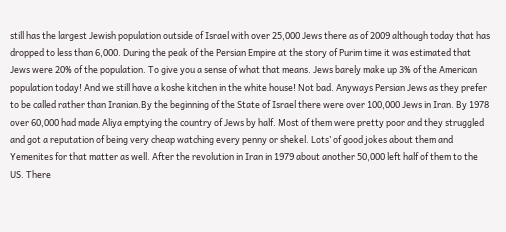still has the largest Jewish population outside of Israel with over 25,000 Jews there as of 2009 although today that has dropped to less than 6,000. During the peak of the Persian Empire at the story of Purim time it was estimated that Jews were 20% of the population. To give you a sense of what that means. Jews barely make up 3% of the American population today! And we still have a koshe kitchen in the white house! Not bad. Anyways Persian Jews as they prefer to be called rather than Iranian.By the beginning of the State of Israel there were over 100,000 Jews in Iran. By 1978 over 60,000 had made Aliya emptying the country of Jews by half. Most of them were pretty poor and they struggled and got a reputation of being very cheap watching every penny or shekel. Lots’ of good jokes about them and Yemenites for that matter as well. After the revolution in Iran in 1979 about another 50,000 left half of them to the US. There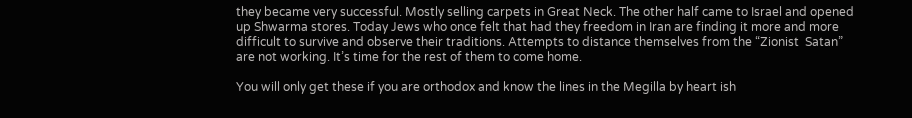they became very successful. Mostly selling carpets in Great Neck. The other half came to Israel and opened up Shwarma stores. Today Jews who once felt that had they freedom in Iran are finding it more and more difficult to survive and observe their traditions. Attempts to distance themselves from the “Zionist  Satan” are not working. It’s time for the rest of them to come home.

You will only get these if you are orthodox and know the lines in the Megilla by heart ish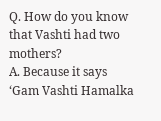Q. How do you know that Vashti had two mothers?
A. Because it says ‘Gam Vashti Hamalka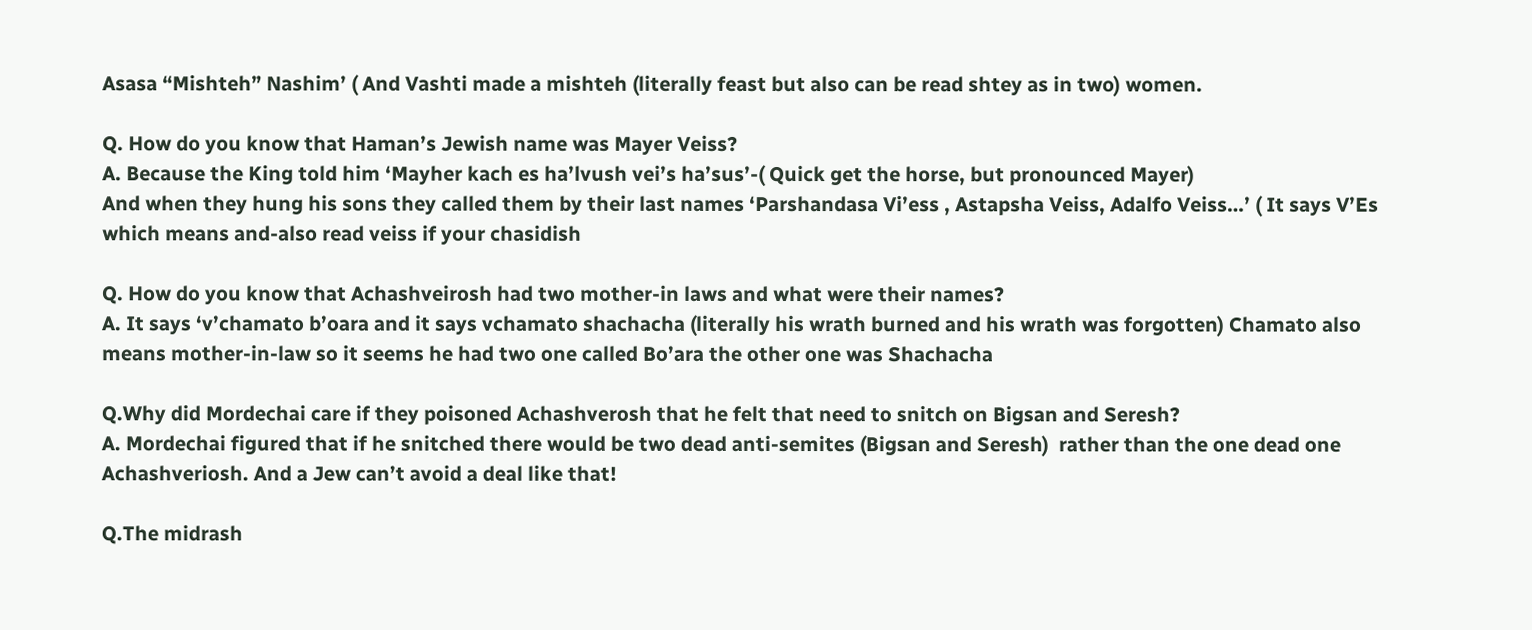Asasa “Mishteh” Nashim’ ( And Vashti made a mishteh (literally feast but also can be read shtey as in two) women.

Q. How do you know that Haman’s Jewish name was Mayer Veiss?
A. Because the King told him ‘Mayher kach es ha’lvush vei’s ha’sus’-( Quick get the horse, but pronounced Mayer)
And when they hung his sons they called them by their last names ‘Parshandasa Vi’ess , Astapsha Veiss, Adalfo Veiss…’ ( It says V’Es which means and-also read veiss if your chasidish

Q. How do you know that Achashveirosh had two mother-in laws and what were their names?
A. It says ‘v’chamato b’oara and it says vchamato shachacha (literally his wrath burned and his wrath was forgotten) Chamato also means mother-in-law so it seems he had two one called Bo’ara the other one was Shachacha

Q.Why did Mordechai care if they poisoned Achashverosh that he felt that need to snitch on Bigsan and Seresh?
A. Mordechai figured that if he snitched there would be two dead anti-semites (Bigsan and Seresh)  rather than the one dead one Achashveriosh. And a Jew can’t avoid a deal like that!

Q.The midrash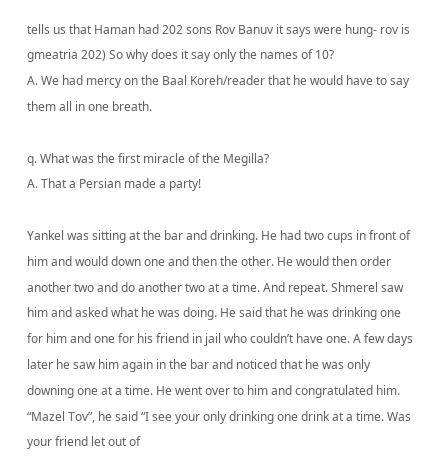tells us that Haman had 202 sons Rov Banuv it says were hung- rov is gmeatria 202) So why does it say only the names of 10?
A. We had mercy on the Baal Koreh/reader that he would have to say them all in one breath.

q. What was the first miracle of the Megilla?
A. That a Persian made a party!

Yankel was sitting at the bar and drinking. He had two cups in front of him and would down one and then the other. He would then order another two and do another two at a time. And repeat. Shmerel saw him and asked what he was doing. He said that he was drinking one for him and one for his friend in jail who couldn’t have one. A few days later he saw him again in the bar and noticed that he was only downing one at a time. He went over to him and congratulated him. “Mazel Tov”, he said “I see your only drinking one drink at a time. Was your friend let out of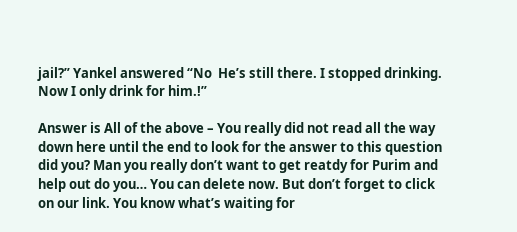jail?” Yankel answered “No  He’s still there. I stopped drinking. Now I only drink for him.!”

Answer is All of the above – You really did not read all the way down here until the end to look for the answer to this question did you? Man you really don’t want to get reatdy for Purim and help out do you… You can delete now. But don’t forget to click on our link. You know what’s waiting for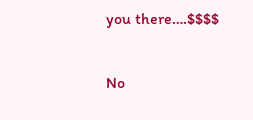you there….$$$$

No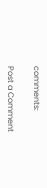comments:

Post a Comment